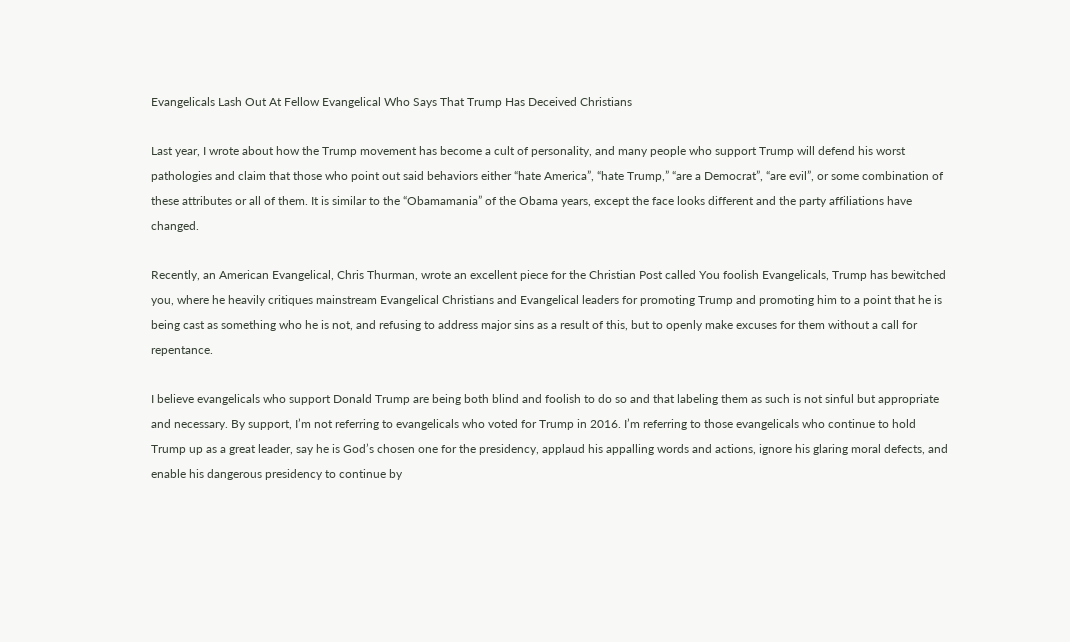Evangelicals Lash Out At Fellow Evangelical Who Says That Trump Has Deceived Christians

Last year, I wrote about how the Trump movement has become a cult of personality, and many people who support Trump will defend his worst pathologies and claim that those who point out said behaviors either “hate America”, “hate Trump,” “are a Democrat”, “are evil”, or some combination of these attributes or all of them. It is similar to the “Obamamania” of the Obama years, except the face looks different and the party affiliations have changed.

Recently, an American Evangelical, Chris Thurman, wrote an excellent piece for the Christian Post called You foolish Evangelicals, Trump has bewitched you, where he heavily critiques mainstream Evangelical Christians and Evangelical leaders for promoting Trump and promoting him to a point that he is being cast as something who he is not, and refusing to address major sins as a result of this, but to openly make excuses for them without a call for repentance.

I believe evangelicals who support Donald Trump are being both blind and foolish to do so and that labeling them as such is not sinful but appropriate and necessary. By support, I’m not referring to evangelicals who voted for Trump in 2016. I’m referring to those evangelicals who continue to hold Trump up as a great leader, say he is God’s chosen one for the presidency, applaud his appalling words and actions, ignore his glaring moral defects, and enable his dangerous presidency to continue by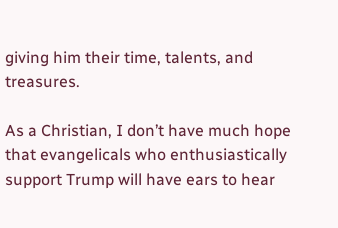giving him their time, talents, and treasures.

As a Christian, I don’t have much hope that evangelicals who enthusiastically support Trump will have ears to hear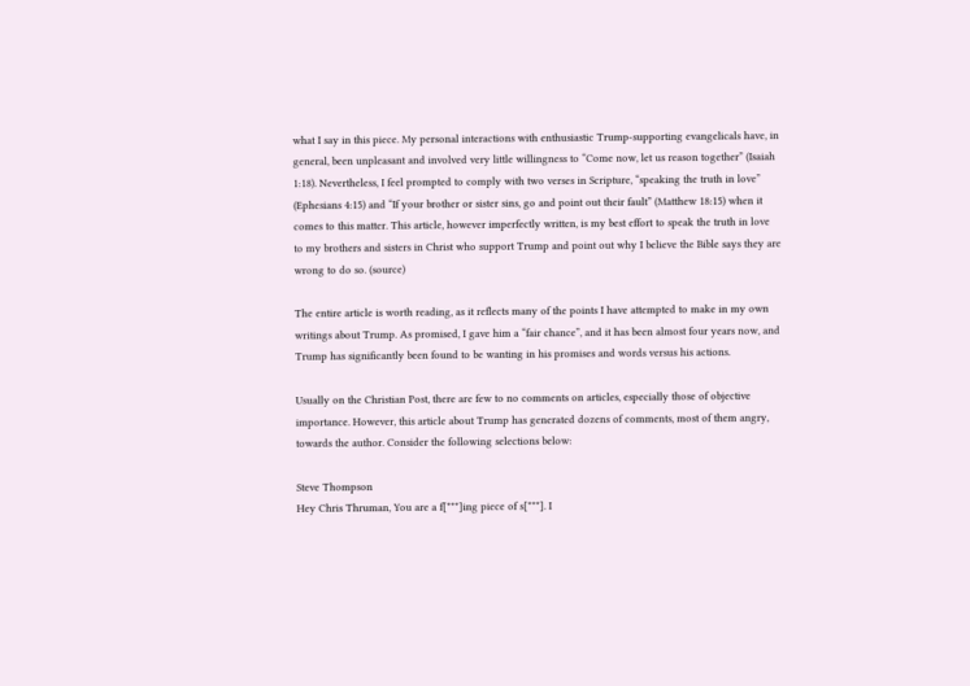what I say in this piece. My personal interactions with enthusiastic Trump-supporting evangelicals have, in general, been unpleasant and involved very little willingness to “Come now, let us reason together” (Isaiah 1:18). Nevertheless, I feel prompted to comply with two verses in Scripture, “speaking the truth in love” (Ephesians 4:15) and “If your brother or sister sins, go and point out their fault” (Matthew 18:15) when it comes to this matter. This article, however imperfectly written, is my best effort to speak the truth in love to my brothers and sisters in Christ who support Trump and point out why I believe the Bible says they are wrong to do so. (source)

The entire article is worth reading, as it reflects many of the points I have attempted to make in my own writings about Trump. As promised, I gave him a “fair chance”, and it has been almost four years now, and Trump has significantly been found to be wanting in his promises and words versus his actions.

Usually on the Christian Post, there are few to no comments on articles, especially those of objective importance. However, this article about Trump has generated dozens of comments, most of them angry, towards the author. Consider the following selections below:

Steve Thompson
Hey Chris Thruman, You are a f[***]ing piece of s[***]. I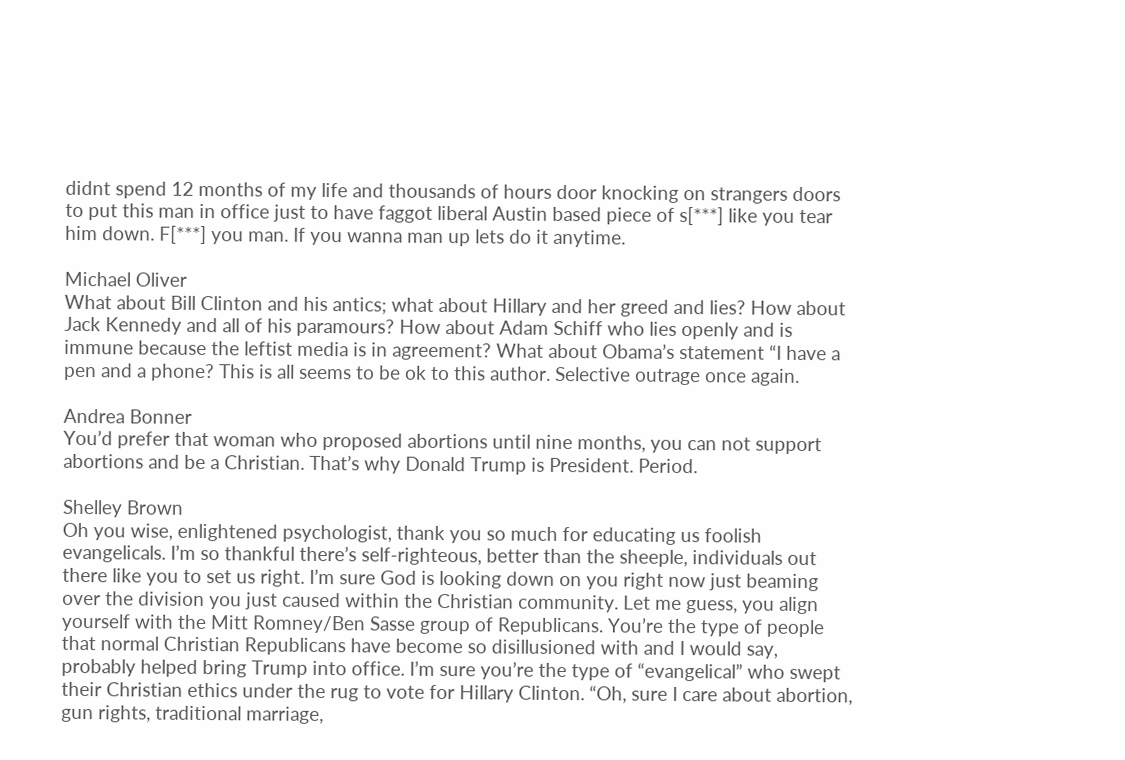didnt spend 12 months of my life and thousands of hours door knocking on strangers doors to put this man in office just to have faggot liberal Austin based piece of s[***] like you tear him down. F[***] you man. If you wanna man up lets do it anytime.

Michael Oliver
What about Bill Clinton and his antics; what about Hillary and her greed and lies? How about Jack Kennedy and all of his paramours? How about Adam Schiff who lies openly and is immune because the leftist media is in agreement? What about Obama’s statement “I have a pen and a phone? This is all seems to be ok to this author. Selective outrage once again.

Andrea Bonner
You’d prefer that woman who proposed abortions until nine months, you can not support abortions and be a Christian. That’s why Donald Trump is President. Period.

Shelley Brown
Oh you wise, enlightened psychologist, thank you so much for educating us foolish evangelicals. I’m so thankful there’s self-righteous, better than the sheeple, individuals out there like you to set us right. I’m sure God is looking down on you right now just beaming over the division you just caused within the Christian community. Let me guess, you align yourself with the Mitt Romney/Ben Sasse group of Republicans. You’re the type of people that normal Christian Republicans have become so disillusioned with and I would say, probably helped bring Trump into office. I’m sure you’re the type of “evangelical” who swept their Christian ethics under the rug to vote for Hillary Clinton. “Oh, sure I care about abortion, gun rights, traditional marriage,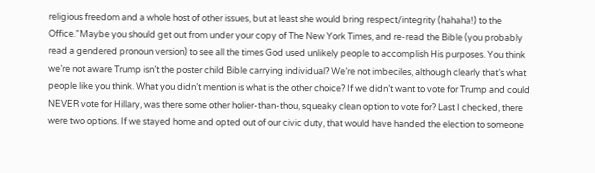religious freedom and a whole host of other issues, but at least she would bring respect/integrity (hahaha!) to the Office.”Maybe you should get out from under your copy of The New York Times, and re-read the Bible (you probably read a gendered pronoun version) to see all the times God used unlikely people to accomplish His purposes. You think we’re not aware Trump isn’t the poster child Bible carrying individual? We’re not imbeciles, although clearly that’s what people like you think. What you didn’t mention is what is the other choice? If we didn’t want to vote for Trump and could NEVER vote for Hillary, was there some other holier-than-thou, squeaky clean option to vote for? Last I checked, there were two options. If we stayed home and opted out of our civic duty, that would have handed the election to someone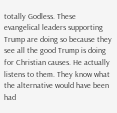totally Godless. These evangelical leaders supporting Trump are doing so because they see all the good Trump is doing for Christian causes. He actually listens to them. They know what the alternative would have been had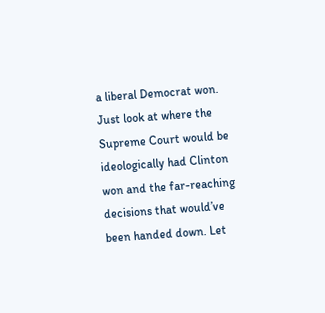a liberal Democrat won. Just look at where the Supreme Court would be ideologically had Clinton won and the far-reaching decisions that would’ve been handed down. Let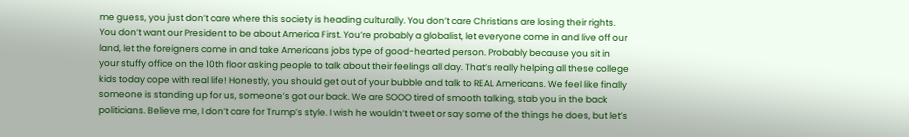me guess, you just don’t care where this society is heading culturally. You don’t care Christians are losing their rights. You don’t want our President to be about America First. You’re probably a globalist, let everyone come in and live off our land, let the foreigners come in and take Americans jobs type of good-hearted person. Probably because you sit in your stuffy office on the 10th floor asking people to talk about their feelings all day. That’s really helping all these college kids today cope with real life! Honestly, you should get out of your bubble and talk to REAL Americans. We feel like finally someone is standing up for us, someone’s got our back. We are SOOO tired of smooth talking, stab you in the back politicians. Believe me, I don’t care for Trump’s style. I wish he wouldn’t tweet or say some of the things he does, but let’s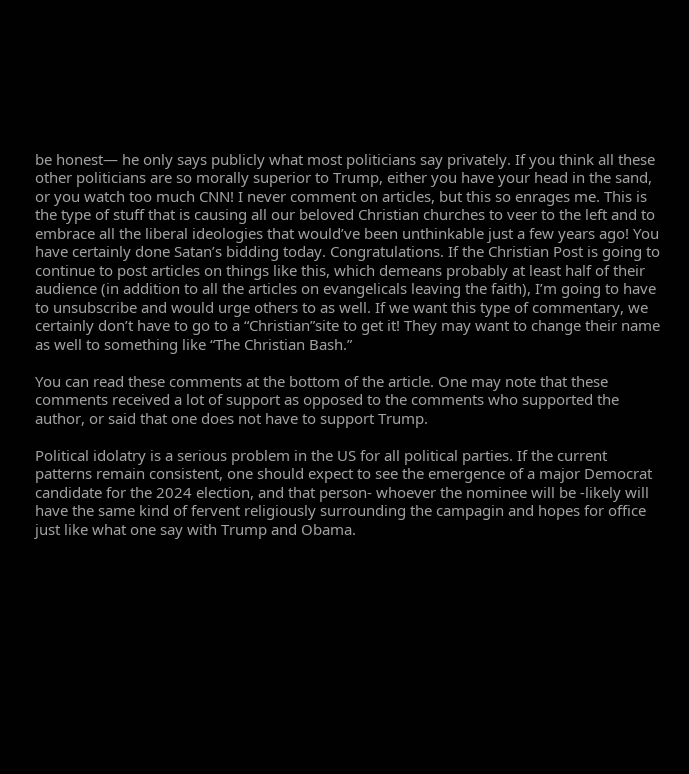be honest— he only says publicly what most politicians say privately. If you think all these other politicians are so morally superior to Trump, either you have your head in the sand, or you watch too much CNN! I never comment on articles, but this so enrages me. This is the type of stuff that is causing all our beloved Christian churches to veer to the left and to embrace all the liberal ideologies that would’ve been unthinkable just a few years ago! You have certainly done Satan’s bidding today. Congratulations. If the Christian Post is going to continue to post articles on things like this, which demeans probably at least half of their audience (in addition to all the articles on evangelicals leaving the faith), I’m going to have to unsubscribe and would urge others to as well. If we want this type of commentary, we certainly don’t have to go to a “Christian”site to get it! They may want to change their name as well to something like “The Christian Bash.”

You can read these comments at the bottom of the article. One may note that these comments received a lot of support as opposed to the comments who supported the author, or said that one does not have to support Trump.

Political idolatry is a serious problem in the US for all political parties. If the current patterns remain consistent, one should expect to see the emergence of a major Democrat candidate for the 2024 election, and that person- whoever the nominee will be -likely will have the same kind of fervent religiously surrounding the campagin and hopes for office just like what one say with Trump and Obama.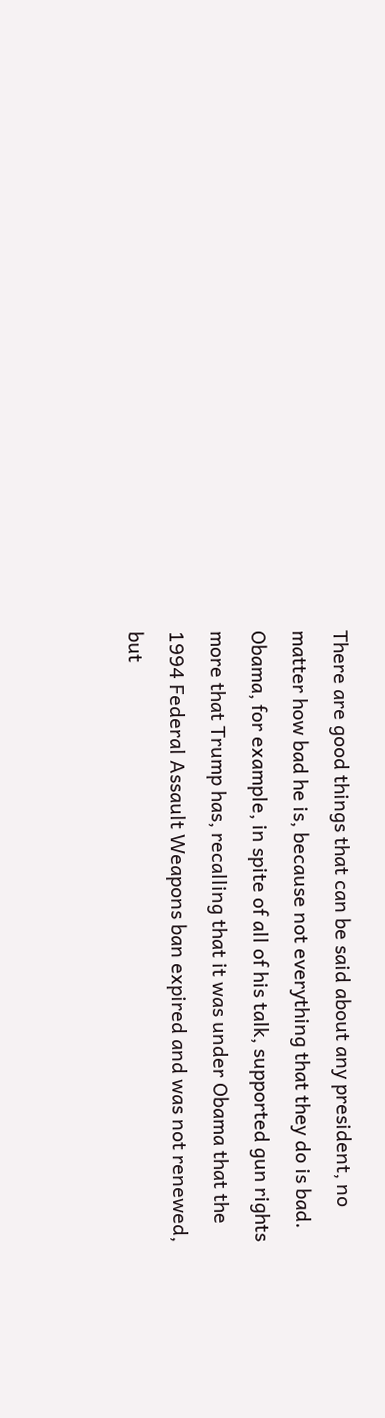There are good things that can be said about any president, no matter how bad he is, because not everything that they do is bad. Obama, for example, in spite of all of his talk, supported gun rights more that Trump has, recalling that it was under Obama that the 1994 Federal Assault Weapons ban expired and was not renewed, but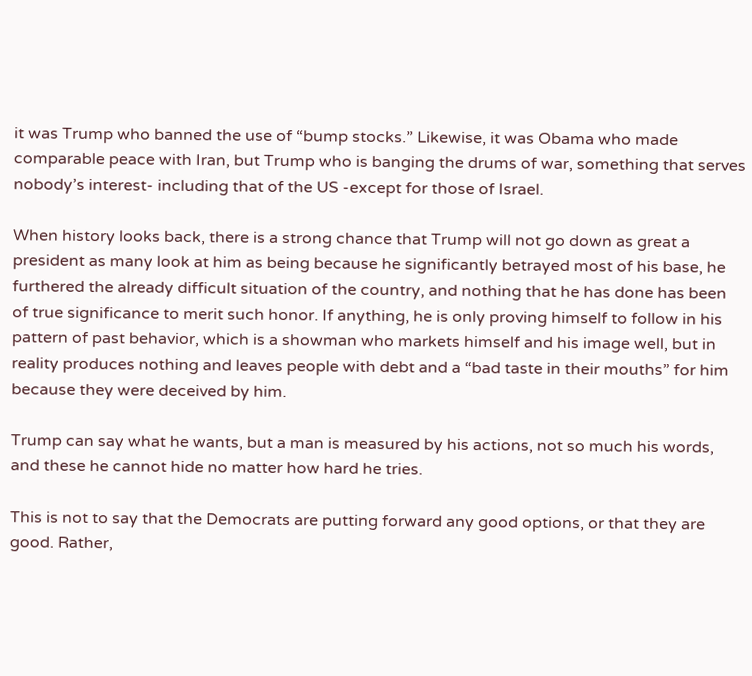it was Trump who banned the use of “bump stocks.” Likewise, it was Obama who made comparable peace with Iran, but Trump who is banging the drums of war, something that serves nobody’s interest- including that of the US -except for those of Israel.

When history looks back, there is a strong chance that Trump will not go down as great a president as many look at him as being because he significantly betrayed most of his base, he furthered the already difficult situation of the country, and nothing that he has done has been of true significance to merit such honor. If anything, he is only proving himself to follow in his pattern of past behavior, which is a showman who markets himself and his image well, but in reality produces nothing and leaves people with debt and a “bad taste in their mouths” for him because they were deceived by him.

Trump can say what he wants, but a man is measured by his actions, not so much his words, and these he cannot hide no matter how hard he tries.

This is not to say that the Democrats are putting forward any good options, or that they are good. Rather,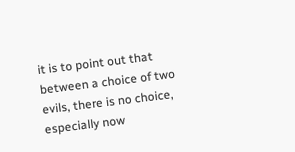it is to point out that between a choice of two evils, there is no choice, especially now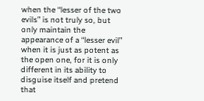when the “lesser of the two evils” is not truly so, but only maintain the appearance of a “lesser evil” when it is just as potent as the open one, for it is only different in its ability to disguise itself and pretend that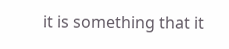it is something that it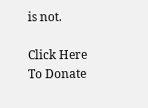is not.

Click Here To Donate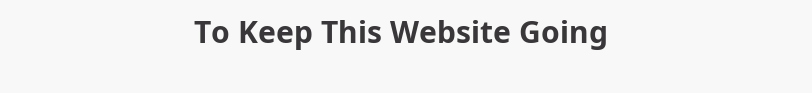To Keep This Website Going